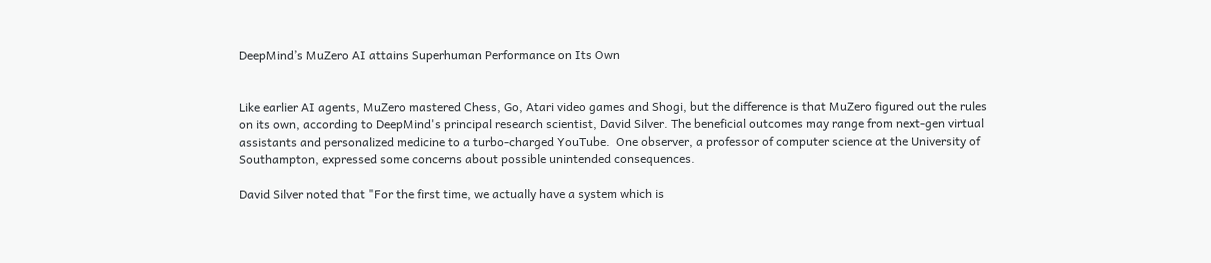DeepMind’s MuZero AI attains Superhuman Performance on Its Own


Like earlier AI agents, MuZero mastered Chess, Go, Atari video games and Shogi, but the difference is that MuZero figured out the rules on its own, according to DeepMind's principal research scientist, David Silver. The beneficial outcomes may range from next-gen virtual assistants and personalized medicine to a turbo-charged YouTube.  One observer, a professor of computer science at the University of Southampton, expressed some concerns about possible unintended consequences.

David Silver noted that "For the first time, we actually have a system which is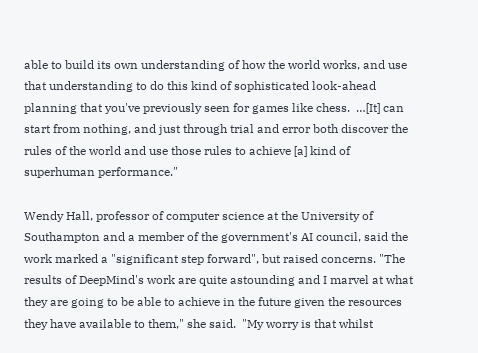able to build its own understanding of how the world works, and use that understanding to do this kind of sophisticated look-ahead planning that you've previously seen for games like chess.  …[It] can start from nothing, and just through trial and error both discover the rules of the world and use those rules to achieve [a] kind of superhuman performance."

Wendy Hall, professor of computer science at the University of Southampton and a member of the government's AI council, said the work marked a "significant step forward", but raised concerns. "The results of DeepMind's work are quite astounding and I marvel at what they are going to be able to achieve in the future given the resources they have available to them," she said.  "My worry is that whilst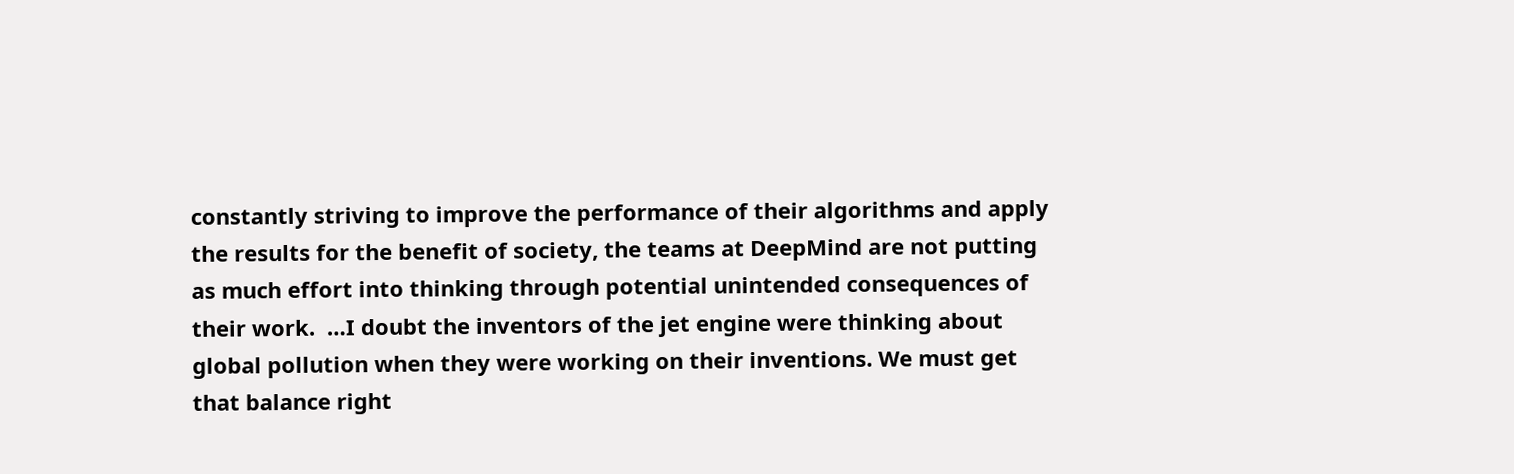constantly striving to improve the performance of their algorithms and apply the results for the benefit of society, the teams at DeepMind are not putting as much effort into thinking through potential unintended consequences of their work.  …I doubt the inventors of the jet engine were thinking about global pollution when they were working on their inventions. We must get that balance right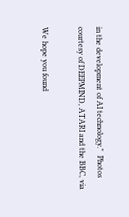in the development of AI technology."  Photos courtesy of DEEPMIND, ATARI and the BBC, via

We hope you found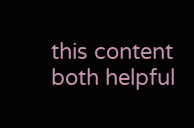this content both helpful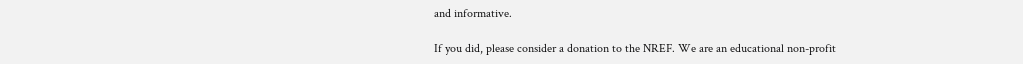and informative.

If you did, please consider a donation to the NREF. We are an educational non-profit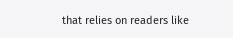that relies on readers like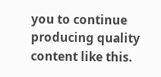you to continue producing quality content like this.